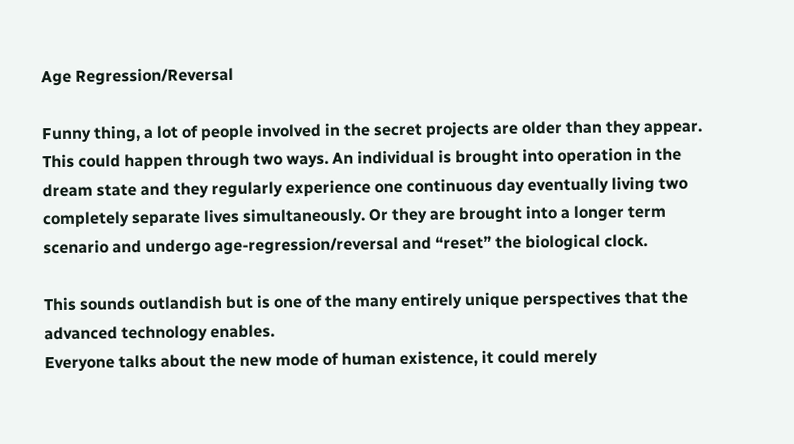Age Regression/Reversal

Funny thing, a lot of people involved in the secret projects are older than they appear. This could happen through two ways. An individual is brought into operation in the dream state and they regularly experience one continuous day eventually living two completely separate lives simultaneously. Or they are brought into a longer term scenario and undergo age-regression/reversal and “reset” the biological clock.

This sounds outlandish but is one of the many entirely unique perspectives that the advanced technology enables.
Everyone talks about the new mode of human existence, it could merely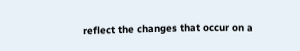reflect the changes that occur on a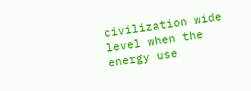civilization wide level when the energy use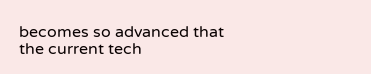becomes so advanced that the current tech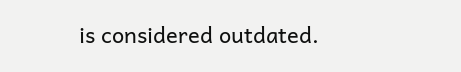is considered outdated.